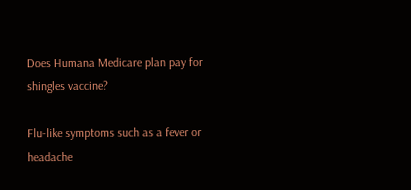Does Humana Medicare plan pay for shingles vaccine?

Flu-like symptoms such as a fever or headache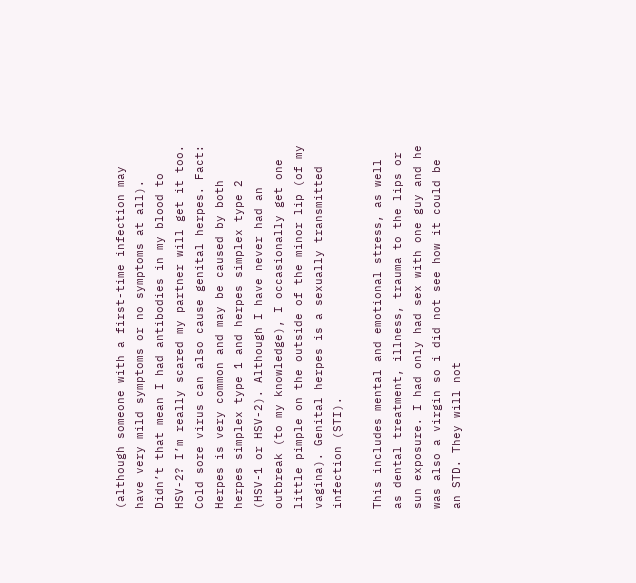(although someone with a first-time infection may have very mild symptoms or no symptoms at all). Didn’t that mean I had antibodies in my blood to HSV-2? I’m really scared my partner will get it too. Cold sore virus can also cause genital herpes. Fact: Herpes is very common and may be caused by both herpes simplex type 1 and herpes simplex type 2 (HSV-1 or HSV-2). Although I have never had an outbreak (to my knowledge), I occasionally get one little pimple on the outside of the minor lip (of my vagina). Genital herpes is a sexually transmitted infection (STI).

This includes mental and emotional stress, as well as dental treatment, illness, trauma to the lips or sun exposure. I had only had sex with one guy and he was also a virgin so i did not see how it could be an STD. They will not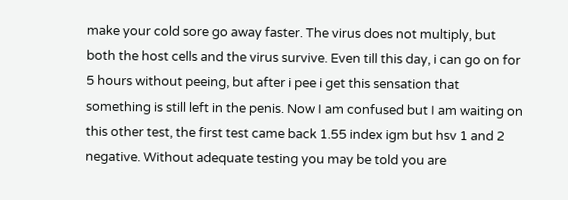make your cold sore go away faster. The virus does not multiply, but both the host cells and the virus survive. Even till this day, i can go on for 5 hours without peeing, but after i pee i get this sensation that something is still left in the penis. Now I am confused but I am waiting on this other test, the first test came back 1.55 index igm but hsv 1 and 2 negative. Without adequate testing you may be told you are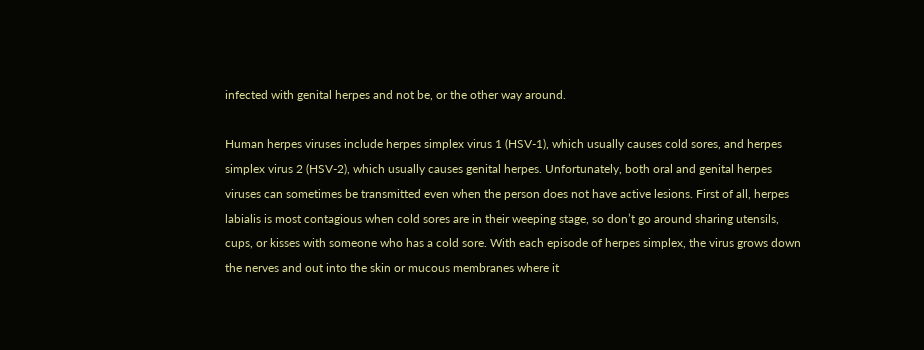infected with genital herpes and not be, or the other way around.

Human herpes viruses include herpes simplex virus 1 (HSV-1), which usually causes cold sores, and herpes simplex virus 2 (HSV-2), which usually causes genital herpes. Unfortunately, both oral and genital herpes viruses can sometimes be transmitted even when the person does not have active lesions. First of all, herpes labialis is most contagious when cold sores are in their weeping stage, so don’t go around sharing utensils, cups, or kisses with someone who has a cold sore. With each episode of herpes simplex, the virus grows down the nerves and out into the skin or mucous membranes where it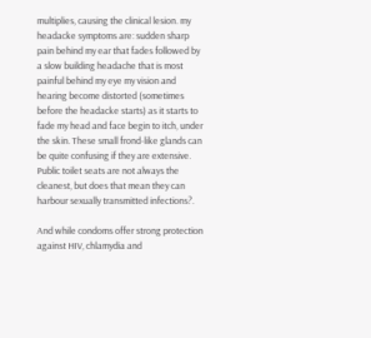multiplies, causing the clinical lesion. my headacke symptoms are: sudden sharp pain behind my ear that fades followed by a slow building headache that is most painful behind my eye my vision and hearing become distorted (sometimes before the headacke starts) as it starts to fade my head and face begin to itch, under the skin. These small frond-like glands can be quite confusing if they are extensive. Public toilet seats are not always the cleanest, but does that mean they can harbour sexually transmitted infections?.

And while condoms offer strong protection against HIV, chlamydia and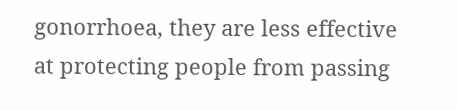gonorrhoea, they are less effective at protecting people from passing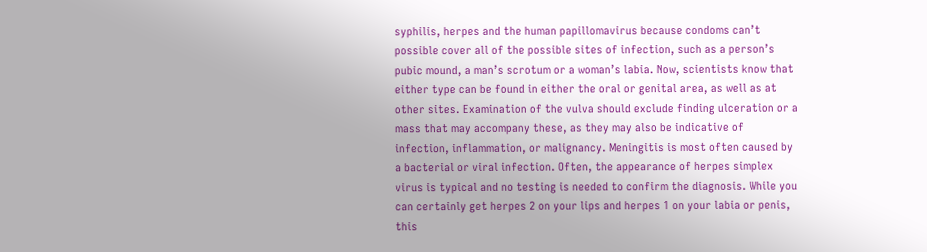syphilis, herpes and the human papillomavirus because condoms can’t possible cover all of the possible sites of infection, such as a person’s pubic mound, a man’s scrotum or a woman’s labia. Now, scientists know that either type can be found in either the oral or genital area, as well as at other sites. Examination of the vulva should exclude finding ulceration or a mass that may accompany these, as they may also be indicative of infection, inflammation, or malignancy. Meningitis is most often caused by a bacterial or viral infection. Often, the appearance of herpes simplex virus is typical and no testing is needed to confirm the diagnosis. While you can certainly get herpes 2 on your lips and herpes 1 on your labia or penis, this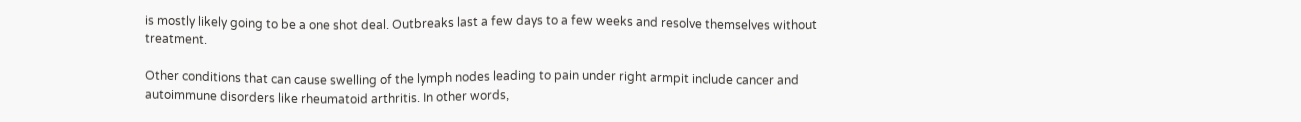is mostly likely going to be a one shot deal. Outbreaks last a few days to a few weeks and resolve themselves without treatment.

Other conditions that can cause swelling of the lymph nodes leading to pain under right armpit include cancer and autoimmune disorders like rheumatoid arthritis. In other words,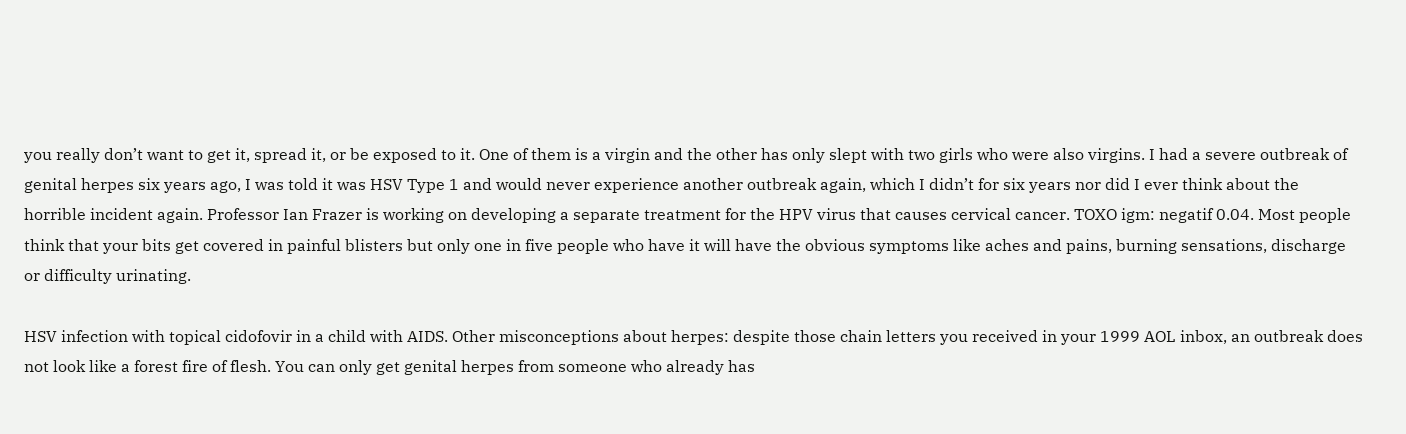you really don’t want to get it, spread it, or be exposed to it. One of them is a virgin and the other has only slept with two girls who were also virgins. I had a severe outbreak of genital herpes six years ago, I was told it was HSV Type 1 and would never experience another outbreak again, which I didn’t for six years nor did I ever think about the horrible incident again. Professor Ian Frazer is working on developing a separate treatment for the HPV virus that causes cervical cancer. TOXO igm: negatif 0.04. Most people think that your bits get covered in painful blisters but only one in five people who have it will have the obvious symptoms like aches and pains, burning sensations, discharge or difficulty urinating.

HSV infection with topical cidofovir in a child with AIDS. Other misconceptions about herpes: despite those chain letters you received in your 1999 AOL inbox, an outbreak does not look like a forest fire of flesh. You can only get genital herpes from someone who already has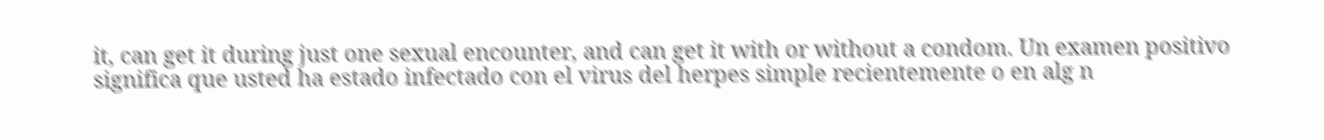it, can get it during just one sexual encounter, and can get it with or without a condom. Un examen positivo significa que usted ha estado infectado con el virus del herpes simple recientemente o en alg n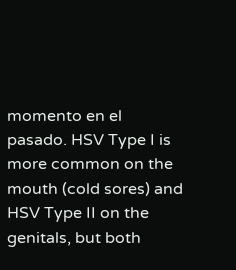momento en el pasado. HSV Type I is more common on the mouth (cold sores) and HSV Type II on the genitals, but both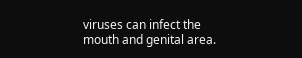viruses can infect the mouth and genital area.